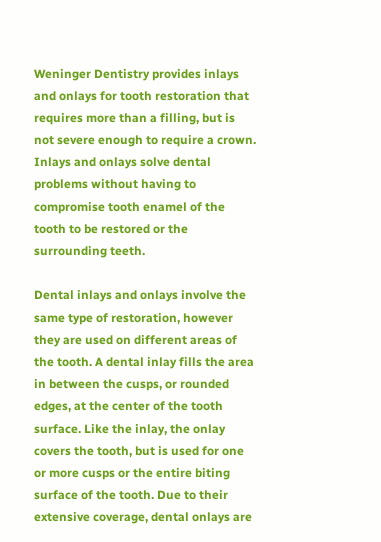Weninger Dentistry provides inlays and onlays for tooth restoration that requires more than a filling, but is not severe enough to require a crown. Inlays and onlays solve dental problems without having to compromise tooth enamel of the tooth to be restored or the surrounding teeth.

Dental inlays and onlays involve the same type of restoration, however they are used on different areas of the tooth. A dental inlay fills the area in between the cusps, or rounded edges, at the center of the tooth surface. Like the inlay, the onlay covers the tooth, but is used for one or more cusps or the entire biting surface of the tooth. Due to their extensive coverage, dental onlays are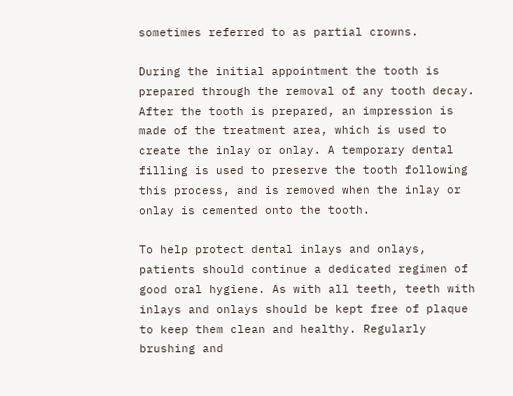sometimes referred to as partial crowns.

During the initial appointment the tooth is prepared through the removal of any tooth decay. After the tooth is prepared, an impression is made of the treatment area, which is used to create the inlay or onlay. A temporary dental filling is used to preserve the tooth following this process, and is removed when the inlay or onlay is cemented onto the tooth.

To help protect dental inlays and onlays, patients should continue a dedicated regimen of good oral hygiene. As with all teeth, teeth with inlays and onlays should be kept free of plaque to keep them clean and healthy. Regularly brushing and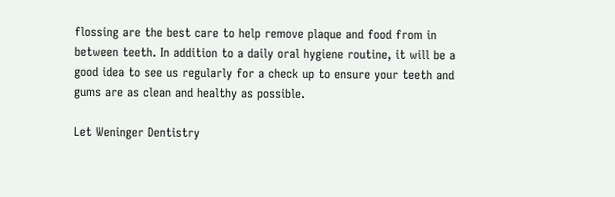flossing are the best care to help remove plaque and food from in between teeth. In addition to a daily oral hygiene routine, it will be a good idea to see us regularly for a check up to ensure your teeth and gums are as clean and healthy as possible.

Let Weninger Dentistry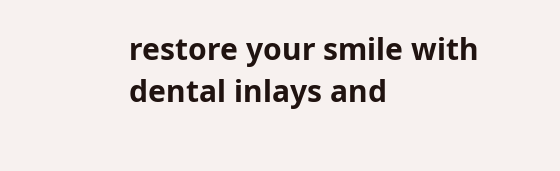restore your smile with dental inlays and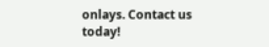onlays. Contact us today!